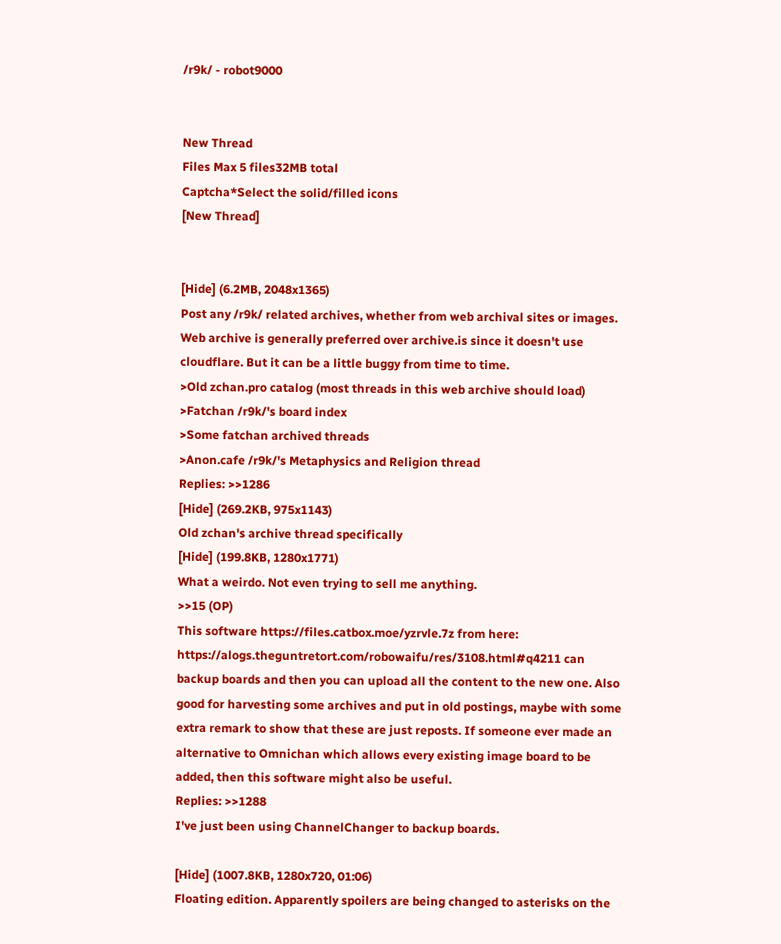/r9k/ - robot9000


New Thread
Files Max 5 files32MB total
Captcha*Select the solid/filled icons
[New Thread]


[Hide] (6.2MB, 2048x1365)
Post any /r9k/ related archives, whether from web archival sites or images. Web archive is generally preferred over archive.is since it doesn't use cloudflare. But it can be a little buggy from time to time.
>Old zchan.pro catalog (most threads in this web archive should load)
>Fatchan /r9k/'s board index
>Some fatchan archived threads
>Anon.cafe /r9k/'s Metaphysics and Religion thread
Replies: >>1286
[Hide] (269.2KB, 975x1143)
Old zchan's archive thread specifically
[Hide] (199.8KB, 1280x1771)
What a weirdo. Not even trying to sell me anything.
>>15 (OP)
This software https://files.catbox.moe/yzrvle.7z from here: https://alogs.theguntretort.com/robowaifu/res/3108.html#q4211 can backup boards and then you can upload all the content to the new one. Also good for harvesting some archives and put in old postings, maybe with some extra remark to show that these are just reposts. If someone ever made an alternative to Omnichan which allows every existing image board to be added, then this software might also be useful.
Replies: >>1288
I've just been using ChannelChanger to backup boards.

[Hide] (1007.8KB, 1280x720, 01:06)
Floating edition. Apparently spoilers are being changed to asterisks on the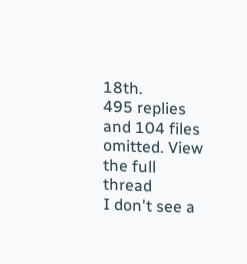18th.
495 replies and 104 files omitted. View the full thread
I don't see a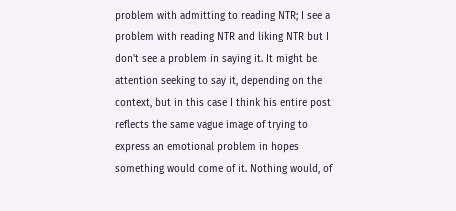problem with admitting to reading NTR; I see a problem with reading NTR and liking NTR but I don't see a problem in saying it. It might be attention seeking to say it, depending on the context, but in this case I think his entire post reflects the same vague image of trying to express an emotional problem in hopes something would come of it. Nothing would, of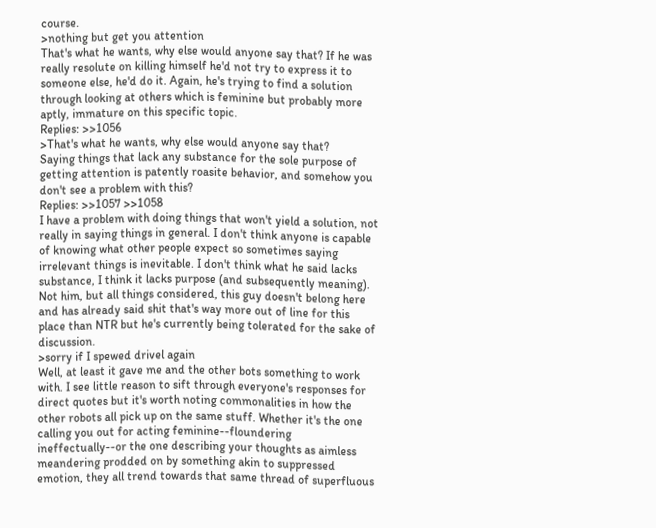course.
>nothing but get you attention
That's what he wants, why else would anyone say that? If he was really resolute on killing himself he'd not try to express it to someone else, he'd do it. Again, he's trying to find a solution through looking at others which is feminine but probably more aptly, immature on this specific topic.
Replies: >>1056
>That's what he wants, why else would anyone say that?
Saying things that lack any substance for the sole purpose of getting attention is patently roasite behavior, and somehow you don't see a problem with this?
Replies: >>1057 >>1058
I have a problem with doing things that won't yield a solution, not really in saying things in general. I don't think anyone is capable of knowing what other people expect so sometimes saying irrelevant things is inevitable. I don't think what he said lacks substance, I think it lacks purpose (and subsequently meaning).
Not him, but all things considered, this guy doesn't belong here and has already said shit that's way more out of line for this place than NTR but he's currently being tolerated for the sake of discussion.
>sorry if I spewed drivel again
Well, at least it gave me and the other bots something to work with. I see little reason to sift through everyone's responses for direct quotes but it's worth noting commonalities in how the other robots all pick up on the same stuff. Whether it's the one calling you out for acting feminine--floundering ineffectually--or the one describing your thoughts as aimless meandering prodded on by something akin to suppressed emotion, they all trend towards that same thread of superfluous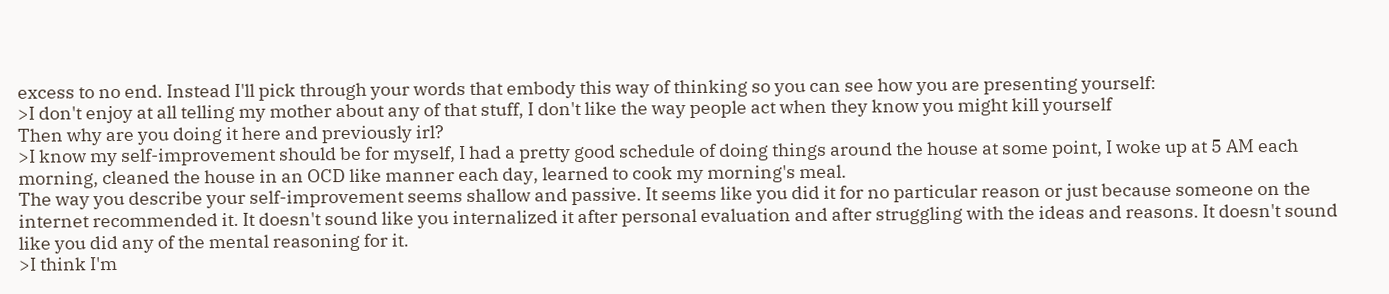excess to no end. Instead I'll pick through your words that embody this way of thinking so you can see how you are presenting yourself:
>I don't enjoy at all telling my mother about any of that stuff, I don't like the way people act when they know you might kill yourself
Then why are you doing it here and previously irl?
>I know my self-improvement should be for myself, I had a pretty good schedule of doing things around the house at some point, I woke up at 5 AM each morning, cleaned the house in an OCD like manner each day, learned to cook my morning's meal.
The way you describe your self-improvement seems shallow and passive. It seems like you did it for no particular reason or just because someone on the internet recommended it. It doesn't sound like you internalized it after personal evaluation and after struggling with the ideas and reasons. It doesn't sound like you did any of the mental reasoning for it.
>I think I'm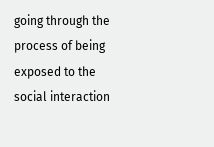going through the process of being exposed to the social interaction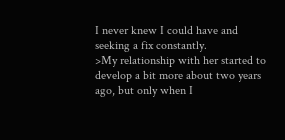I never knew I could have and seeking a fix constantly.
>My relationship with her started to develop a bit more about two years ago, but only when I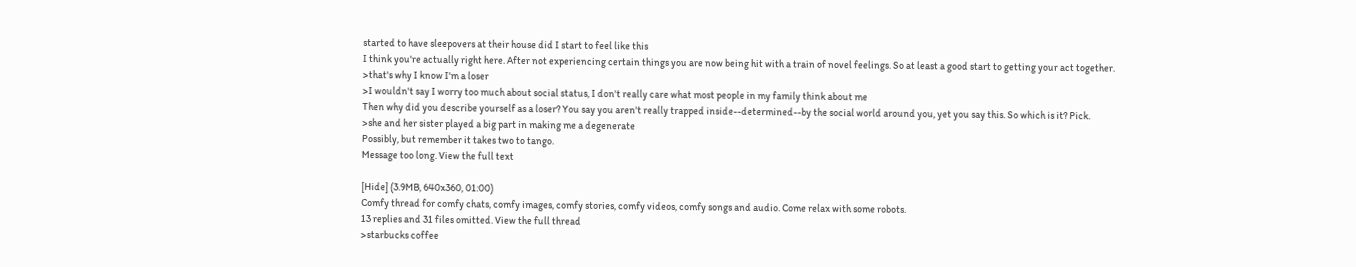started to have sleepovers at their house did I start to feel like this
I think you're actually right here. After not experiencing certain things you are now being hit with a train of novel feelings. So at least a good start to getting your act together.
>that's why I know I'm a loser
>I wouldn't say I worry too much about social status, I don't really care what most people in my family think about me
Then why did you describe yourself as a loser? You say you aren't really trapped inside--determined--by the social world around you, yet you say this. So which is it? Pick.
>she and her sister played a big part in making me a degenerate
Possibly, but remember it takes two to tango.
Message too long. View the full text

[Hide] (3.9MB, 640x360, 01:00)
Comfy thread for comfy chats, comfy images, comfy stories, comfy videos, comfy songs and audio. Come relax with some robots.
13 replies and 31 files omitted. View the full thread
>starbucks coffee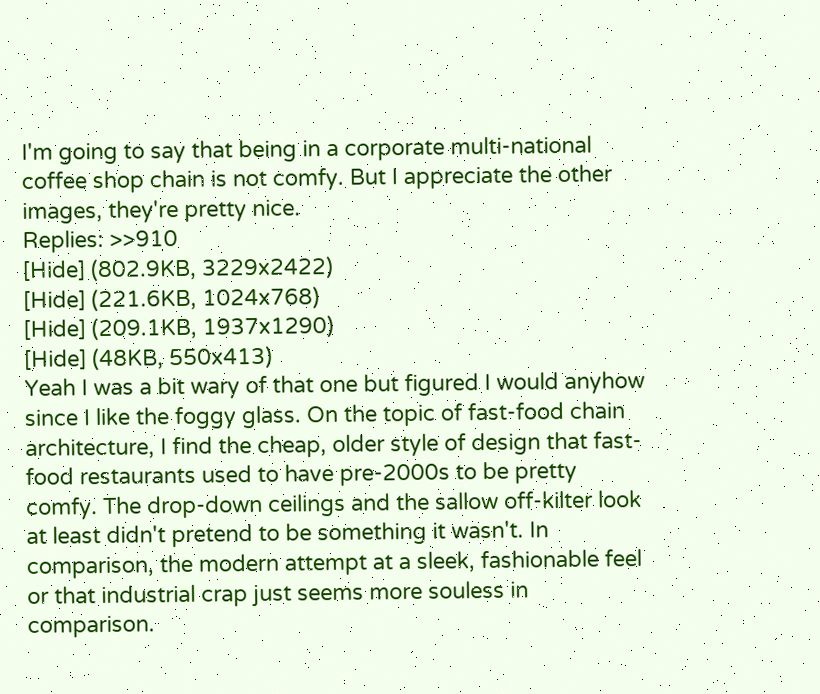I'm going to say that being in a corporate multi-national coffee shop chain is not comfy. But I appreciate the other images, they're pretty nice.
Replies: >>910
[Hide] (802.9KB, 3229x2422)
[Hide] (221.6KB, 1024x768)
[Hide] (209.1KB, 1937x1290)
[Hide] (48KB, 550x413)
Yeah I was a bit wary of that one but figured I would anyhow since I like the foggy glass. On the topic of fast-food chain architecture, I find the cheap, older style of design that fast-food restaurants used to have pre-2000s to be pretty comfy. The drop-down ceilings and the sallow off-kilter look at least didn't pretend to be something it wasn't. In comparison, the modern attempt at a sleek, fashionable feel or that industrial crap just seems more souless in comparison.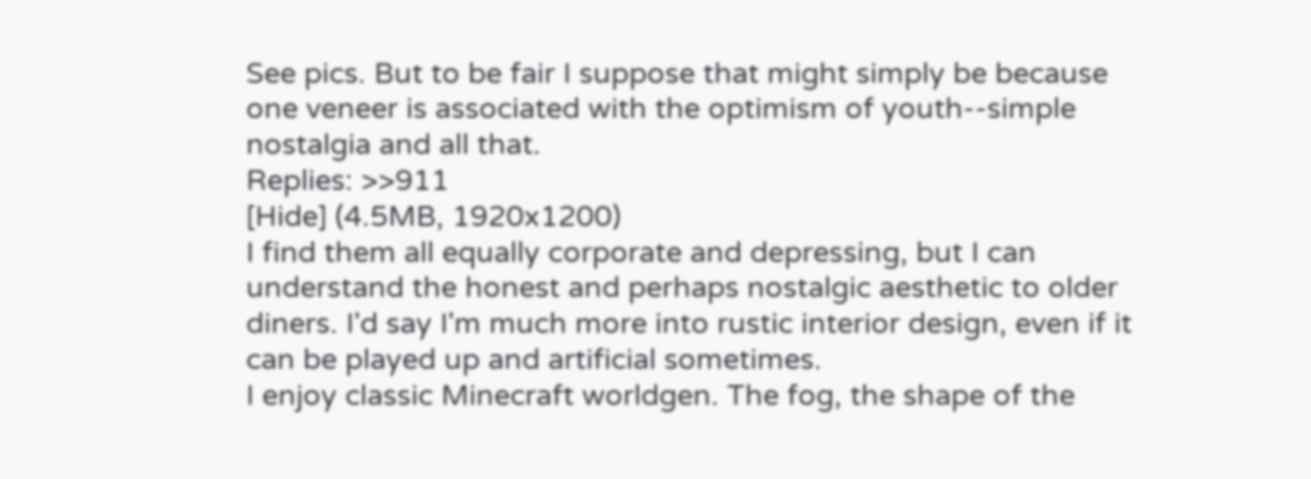See pics. But to be fair I suppose that might simply be because one veneer is associated with the optimism of youth--simple nostalgia and all that.
Replies: >>911
[Hide] (4.5MB, 1920x1200)
I find them all equally corporate and depressing, but I can understand the honest and perhaps nostalgic aesthetic to older diners. I'd say I'm much more into rustic interior design, even if it can be played up and artificial sometimes.
I enjoy classic Minecraft worldgen. The fog, the shape of the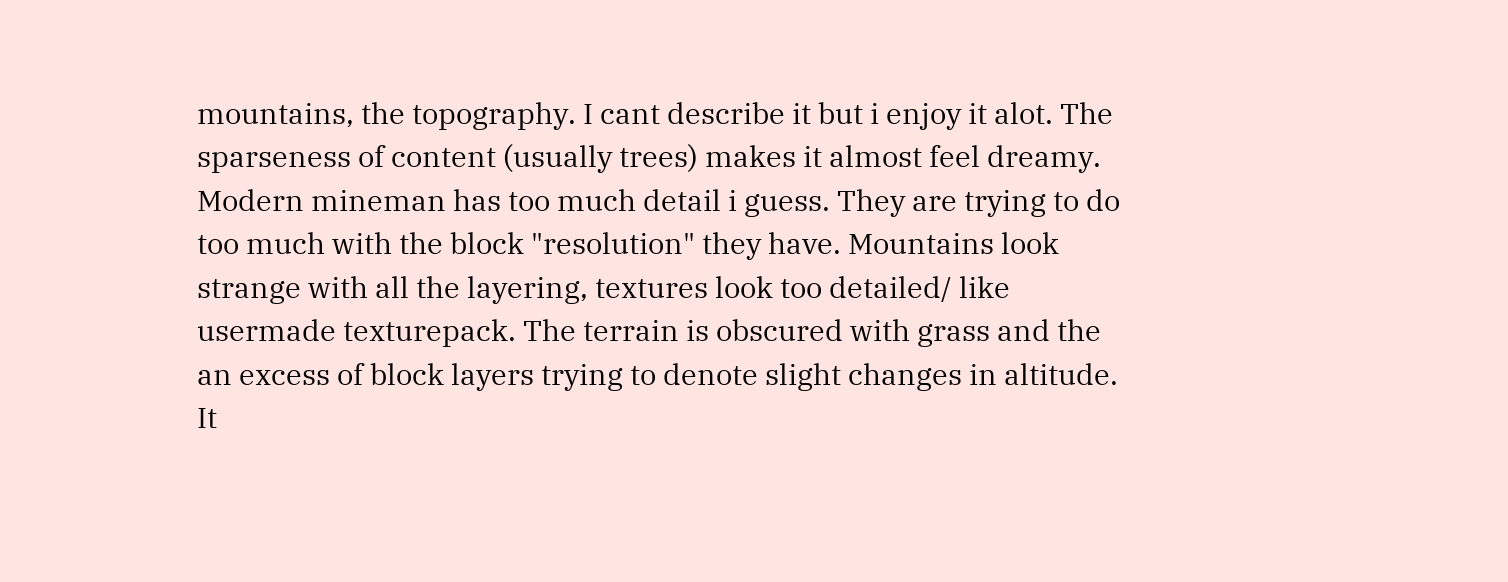mountains, the topography. I cant describe it but i enjoy it alot. The sparseness of content (usually trees) makes it almost feel dreamy. Modern mineman has too much detail i guess. They are trying to do too much with the block "resolution" they have. Mountains look strange with all the layering, textures look too detailed/ like usermade texturepack. The terrain is obscured with grass and the an excess of block layers trying to denote slight changes in altitude. It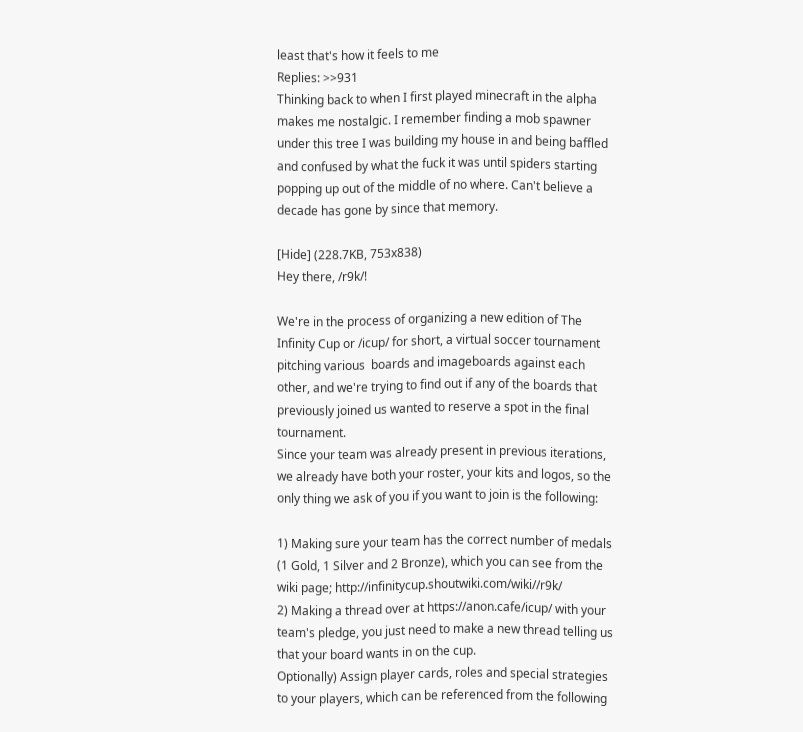least that's how it feels to me
Replies: >>931
Thinking back to when I first played minecraft in the alpha makes me nostalgic. I remember finding a mob spawner under this tree I was building my house in and being baffled and confused by what the fuck it was until spiders starting popping up out of the middle of no where. Can't believe a decade has gone by since that memory.

[Hide] (228.7KB, 753x838)
Hey there, /r9k/!

We're in the process of organizing a new edition of The Infinity Cup or /icup/ for short, a virtual soccer tournament pitching various  boards and imageboards against each other, and we're trying to find out if any of the boards that previously joined us wanted to reserve a spot in the final tournament.
Since your team was already present in previous iterations, we already have both your roster, your kits and logos, so the only thing we ask of you if you want to join is the following:

1) Making sure your team has the correct number of medals (1 Gold, 1 Silver and 2 Bronze), which you can see from the wiki page; http://infinitycup.shoutwiki.com/wiki//r9k/
2) Making a thread over at https://anon.cafe/icup/ with your team's pledge, you just need to make a new thread telling us that your board wants in on the cup.
Optionally) Assign player cards, roles and special strategies to your players, which can be referenced from the following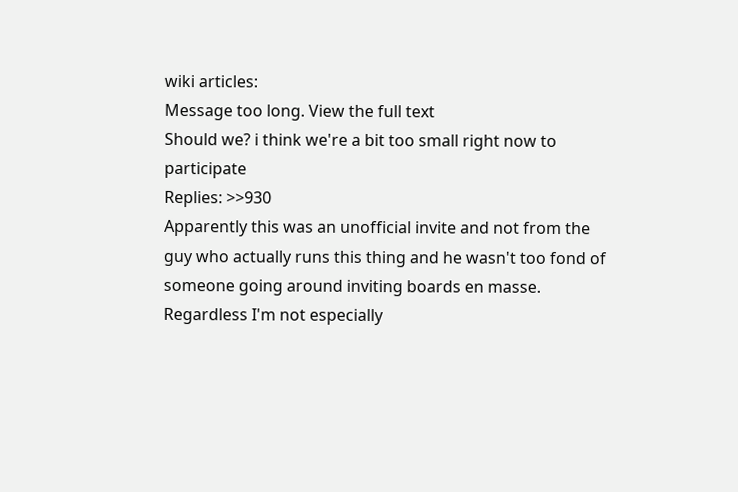wiki articles:
Message too long. View the full text
Should we? i think we're a bit too small right now to participate
Replies: >>930
Apparently this was an unofficial invite and not from the guy who actually runs this thing and he wasn't too fond of someone going around inviting boards en masse. Regardless I'm not especially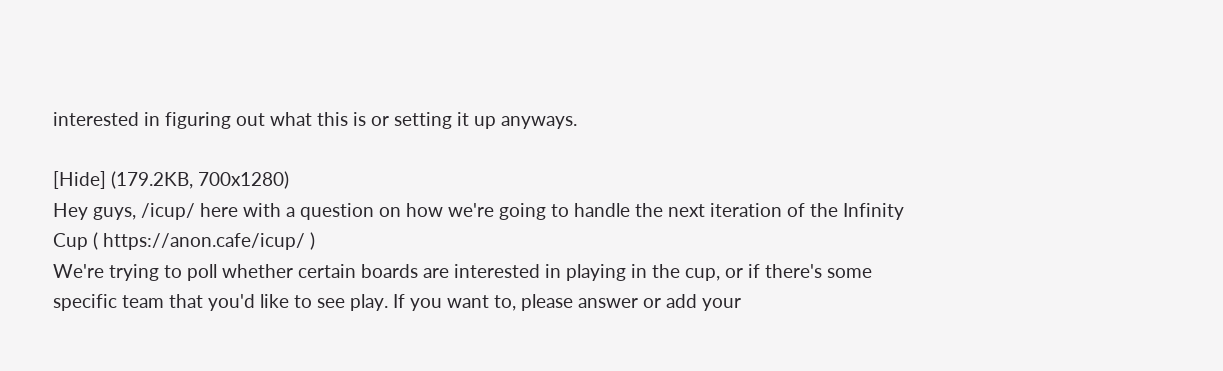interested in figuring out what this is or setting it up anyways.

[Hide] (179.2KB, 700x1280)
Hey guys, /icup/ here with a question on how we're going to handle the next iteration of the Infinity Cup ( https://anon.cafe/icup/ )
We're trying to poll whether certain boards are interested in playing in the cup, or if there's some specific team that you'd like to see play. If you want to, please answer or add your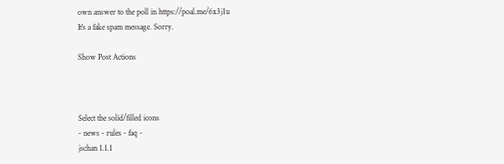own answer to the poll in https://poal.me/6x3j1u
It's a fake spam message. Sorry.

Show Post Actions



Select the solid/filled icons
- news - rules - faq -
jschan 1.1.1